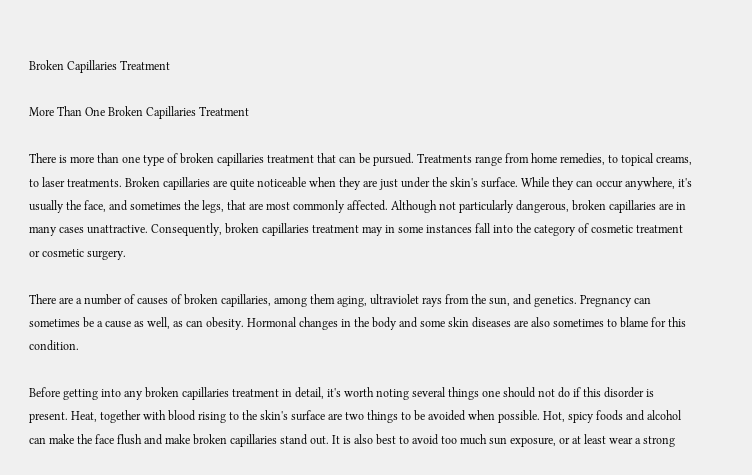Broken Capillaries Treatment

More Than One Broken Capillaries Treatment

There is more than one type of broken capillaries treatment that can be pursued. Treatments range from home remedies, to topical creams, to laser treatments. Broken capillaries are quite noticeable when they are just under the skin's surface. While they can occur anywhere, it's usually the face, and sometimes the legs, that are most commonly affected. Although not particularly dangerous, broken capillaries are in many cases unattractive. Consequently, broken capillaries treatment may in some instances fall into the category of cosmetic treatment or cosmetic surgery.

There are a number of causes of broken capillaries, among them aging, ultraviolet rays from the sun, and genetics. Pregnancy can sometimes be a cause as well, as can obesity. Hormonal changes in the body and some skin diseases are also sometimes to blame for this condition.

Before getting into any broken capillaries treatment in detail, it's worth noting several things one should not do if this disorder is present. Heat, together with blood rising to the skin's surface are two things to be avoided when possible. Hot, spicy foods and alcohol can make the face flush and make broken capillaries stand out. It is also best to avoid too much sun exposure, or at least wear a strong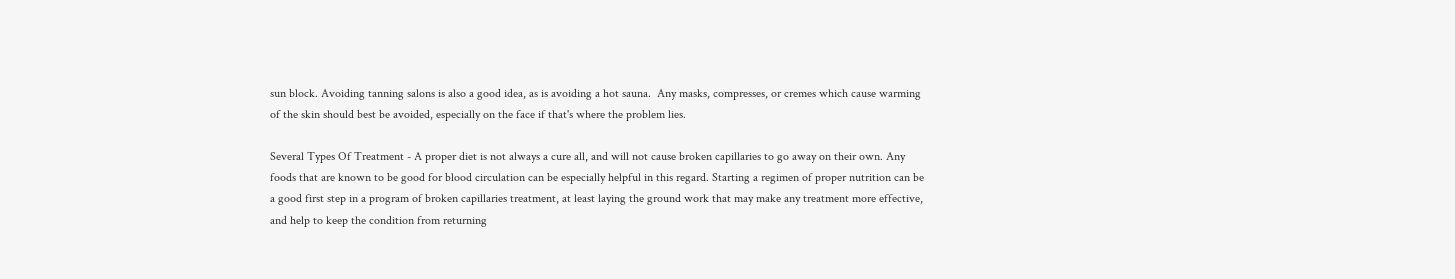sun block. Avoiding tanning salons is also a good idea, as is avoiding a hot sauna.  Any masks, compresses, or cremes which cause warming of the skin should best be avoided, especially on the face if that's where the problem lies.

Several Types Of Treatment - A proper diet is not always a cure all, and will not cause broken capillaries to go away on their own. Any foods that are known to be good for blood circulation can be especially helpful in this regard. Starting a regimen of proper nutrition can be a good first step in a program of broken capillaries treatment, at least laying the ground work that may make any treatment more effective, and help to keep the condition from returning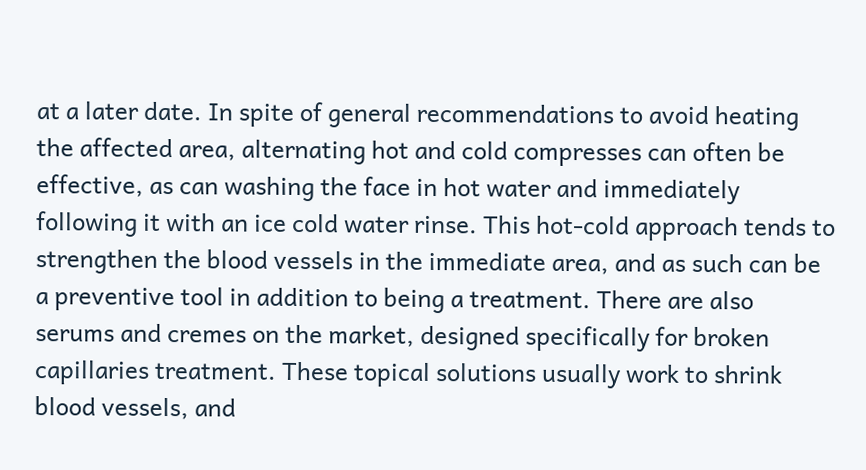at a later date. In spite of general recommendations to avoid heating the affected area, alternating hot and cold compresses can often be effective, as can washing the face in hot water and immediately following it with an ice cold water rinse. This hot-cold approach tends to strengthen the blood vessels in the immediate area, and as such can be a preventive tool in addition to being a treatment. There are also serums and cremes on the market, designed specifically for broken capillaries treatment. These topical solutions usually work to shrink blood vessels, and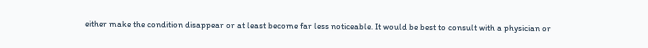either make the condition disappear or at least become far less noticeable. It would be best to consult with a physician or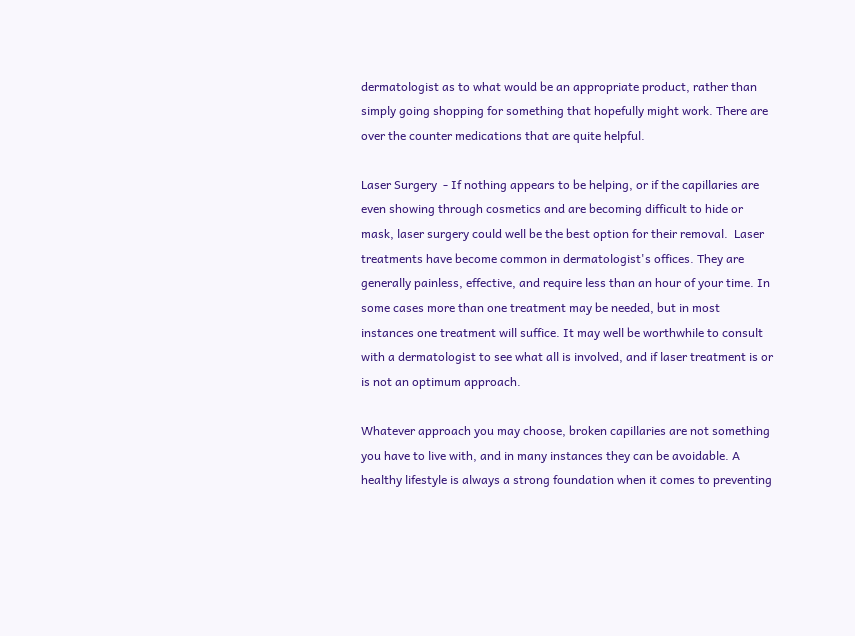dermatologist as to what would be an appropriate product, rather than simply going shopping for something that hopefully might work. There are over the counter medications that are quite helpful.

Laser Surgery  - If nothing appears to be helping, or if the capillaries are even showing through cosmetics and are becoming difficult to hide or mask, laser surgery could well be the best option for their removal.  Laser treatments have become common in dermatologist's offices. They are generally painless, effective, and require less than an hour of your time. In some cases more than one treatment may be needed, but in most instances one treatment will suffice. It may well be worthwhile to consult with a dermatologist to see what all is involved, and if laser treatment is or is not an optimum approach.

Whatever approach you may choose, broken capillaries are not something you have to live with, and in many instances they can be avoidable. A healthy lifestyle is always a strong foundation when it comes to preventing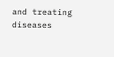and treating diseases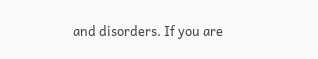and disorders. If you are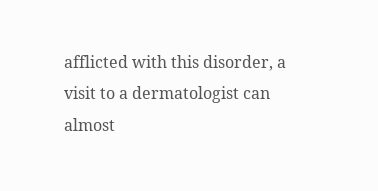afflicted with this disorder, a visit to a dermatologist can almost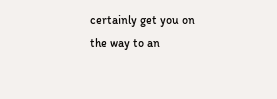certainly get you on the way to an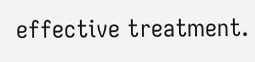effective treatment.